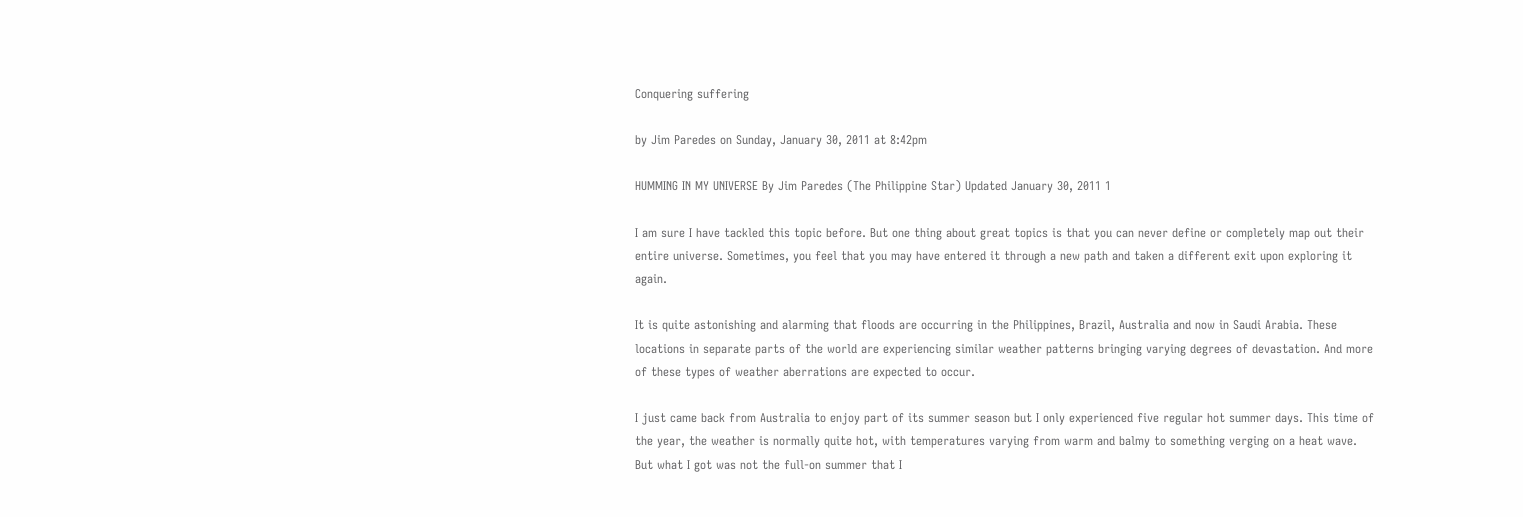Conquering suffering

by Jim Paredes on Sunday, January 30, 2011 at 8:42pm

HUMMING IN MY UNIVERSE By Jim Paredes (The Philippine Star) Updated January 30, 2011 1

I am sure I have tackled this topic before. But one thing about great topics is that you can never define or completely map out their entire universe. Sometimes, you feel that you may have entered it through a new path and taken a different exit upon exploring it again.

It is quite astonishing and alarming that floods are occurring in the Philippines, Brazil, Australia and now in Saudi Arabia. These locations in separate parts of the world are experiencing similar weather patterns bringing varying degrees of devastation. And more of these types of weather aberrations are expected to occur.

I just came back from Australia to enjoy part of its summer season but I only experienced five regular hot summer days. This time of the year, the weather is normally quite hot, with temperatures varying from warm and balmy to something verging on a heat wave. But what I got was not the full-on summer that I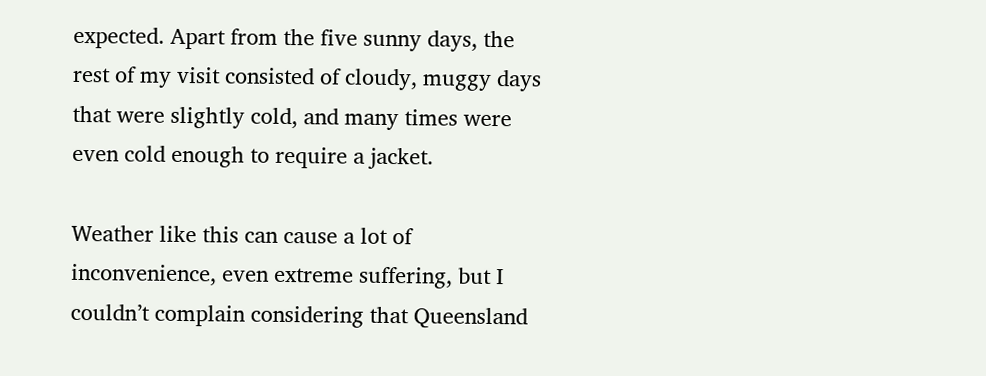expected. Apart from the five sunny days, the rest of my visit consisted of cloudy, muggy days that were slightly cold, and many times were even cold enough to require a jacket.

Weather like this can cause a lot of inconvenience, even extreme suffering, but I couldn’t complain considering that Queensland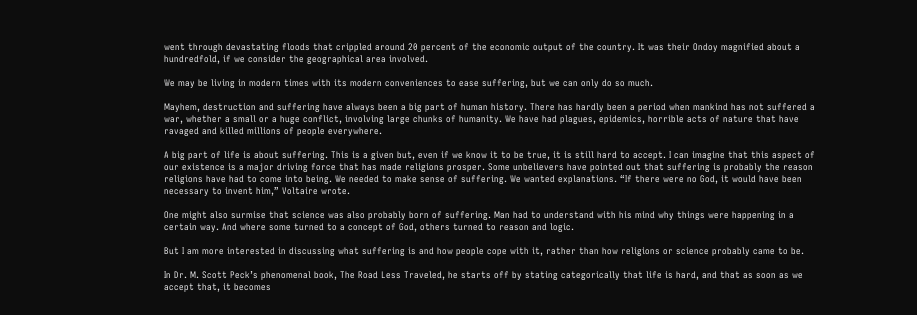went through devastating floods that crippled around 20 percent of the economic output of the country. It was their Ondoy magnified about a hundredfold, if we consider the geographical area involved.

We may be living in modern times with its modern conveniences to ease suffering, but we can only do so much.

Mayhem, destruction and suffering have always been a big part of human history. There has hardly been a period when mankind has not suffered a war, whether a small or a huge conflict, involving large chunks of humanity. We have had plagues, epidemics, horrible acts of nature that have ravaged and killed millions of people everywhere.

A big part of life is about suffering. This is a given but, even if we know it to be true, it is still hard to accept. I can imagine that this aspect of our existence is a major driving force that has made religions prosper. Some unbelievers have pointed out that suffering is probably the reason religions have had to come into being. We needed to make sense of suffering. We wanted explanations. “If there were no God, it would have been necessary to invent him,” Voltaire wrote.

One might also surmise that science was also probably born of suffering. Man had to understand with his mind why things were happening in a certain way. And where some turned to a concept of God, others turned to reason and logic.

But I am more interested in discussing what suffering is and how people cope with it, rather than how religions or science probably came to be.

In Dr. M. Scott Peck’s phenomenal book, The Road Less Traveled, he starts off by stating categorically that life is hard, and that as soon as we accept that, it becomes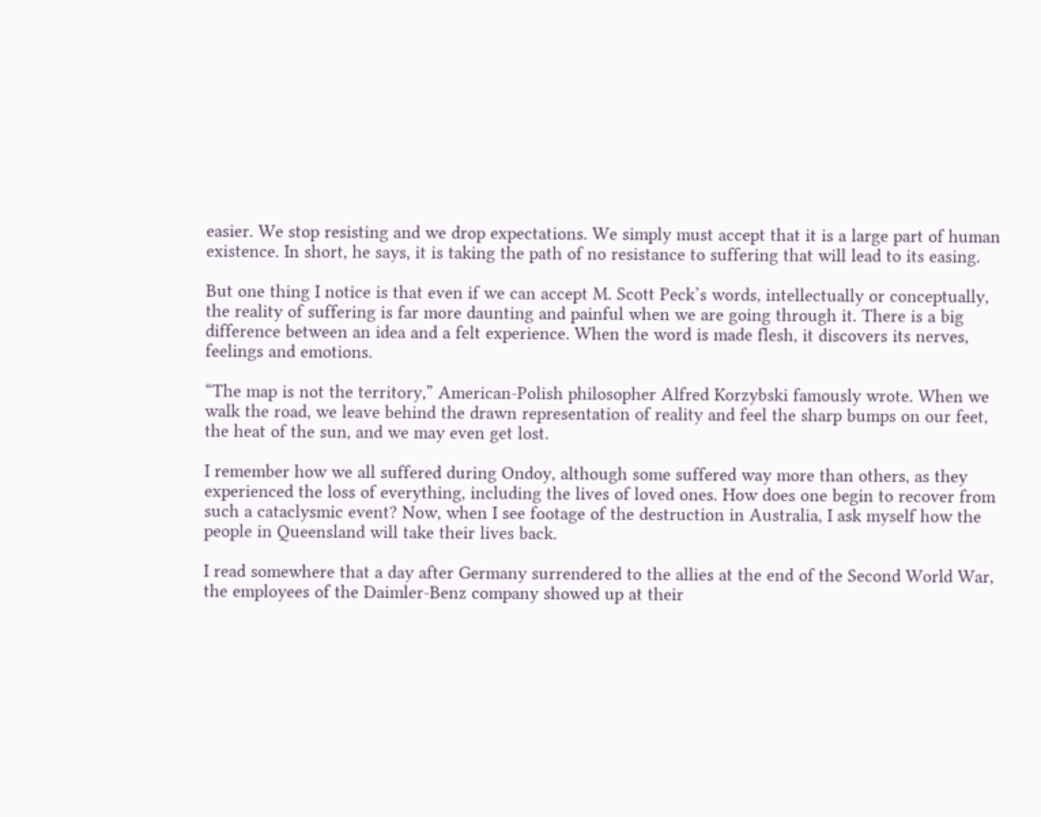easier. We stop resisting and we drop expectations. We simply must accept that it is a large part of human existence. In short, he says, it is taking the path of no resistance to suffering that will lead to its easing.

But one thing I notice is that even if we can accept M. Scott Peck’s words, intellectually or conceptually, the reality of suffering is far more daunting and painful when we are going through it. There is a big difference between an idea and a felt experience. When the word is made flesh, it discovers its nerves, feelings and emotions.

“The map is not the territory,” American-Polish philosopher Alfred Korzybski famously wrote. When we walk the road, we leave behind the drawn representation of reality and feel the sharp bumps on our feet, the heat of the sun, and we may even get lost.

I remember how we all suffered during Ondoy, although some suffered way more than others, as they experienced the loss of everything, including the lives of loved ones. How does one begin to recover from such a cataclysmic event? Now, when I see footage of the destruction in Australia, I ask myself how the people in Queensland will take their lives back.

I read somewhere that a day after Germany surrendered to the allies at the end of the Second World War, the employees of the Daimler-Benz company showed up at their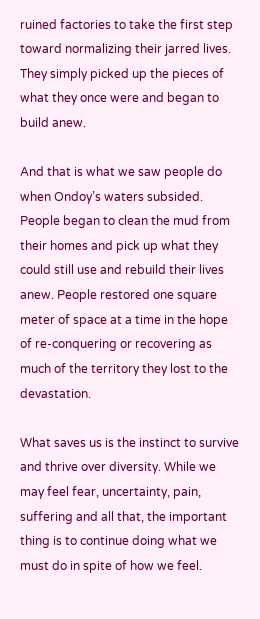ruined factories to take the first step toward normalizing their jarred lives. They simply picked up the pieces of what they once were and began to build anew.

And that is what we saw people do when Ondoy’s waters subsided. People began to clean the mud from their homes and pick up what they could still use and rebuild their lives anew. People restored one square meter of space at a time in the hope of re-conquering or recovering as much of the territory they lost to the devastation.

What saves us is the instinct to survive and thrive over diversity. While we may feel fear, uncertainty, pain, suffering and all that, the important thing is to continue doing what we must do in spite of how we feel.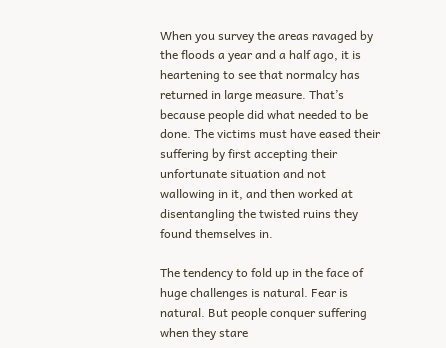When you survey the areas ravaged by the floods a year and a half ago, it is heartening to see that normalcy has returned in large measure. That’s because people did what needed to be done. The victims must have eased their suffering by first accepting their unfortunate situation and not wallowing in it, and then worked at disentangling the twisted ruins they found themselves in.

The tendency to fold up in the face of huge challenges is natural. Fear is natural. But people conquer suffering when they stare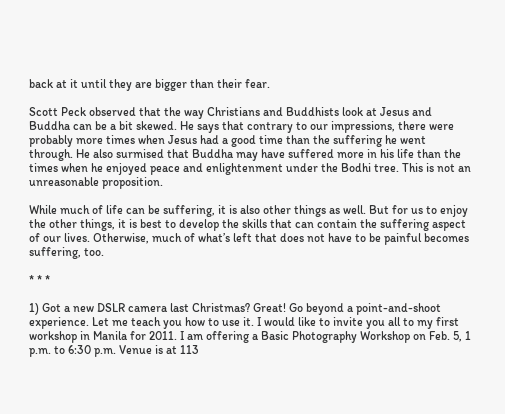back at it until they are bigger than their fear.

Scott Peck observed that the way Christians and Buddhists look at Jesus and Buddha can be a bit skewed. He says that contrary to our impressions, there were probably more times when Jesus had a good time than the suffering he went through. He also surmised that Buddha may have suffered more in his life than the times when he enjoyed peace and enlightenment under the Bodhi tree. This is not an unreasonable proposition.

While much of life can be suffering, it is also other things as well. But for us to enjoy the other things, it is best to develop the skills that can contain the suffering aspect of our lives. Otherwise, much of what’s left that does not have to be painful becomes suffering, too.

* * *

1) Got a new DSLR camera last Christmas? Great! Go beyond a point-and-shoot experience. Let me teach you how to use it. I would like to invite you all to my first workshop in Manila for 2011. I am offering a Basic Photography Workshop on Feb. 5, 1 p.m. to 6:30 p.m. Venue is at 113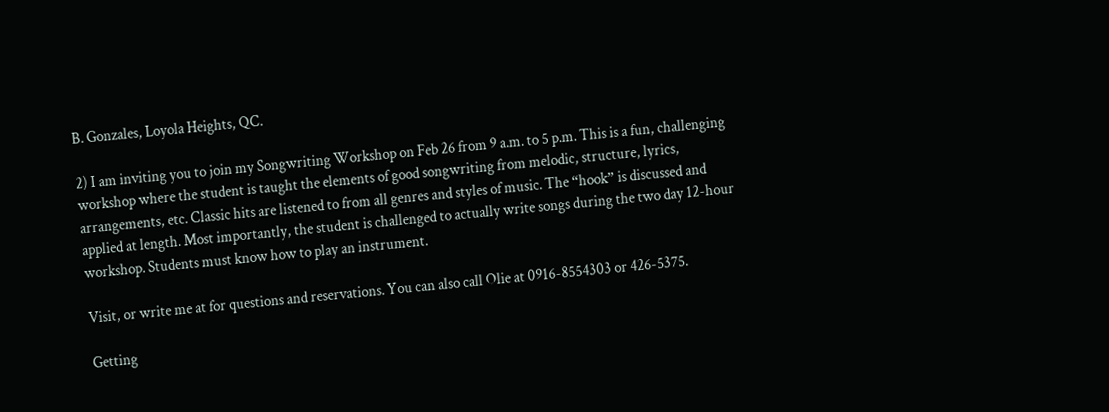B. Gonzales, Loyola Heights, QC.

2) I am inviting you to join my Songwriting Workshop on Feb 26 from 9 a.m. to 5 p.m. This is a fun, challenging workshop where the student is taught the elements of good songwriting from melodic, structure, lyrics, arrangements, etc. Classic hits are listened to from all genres and styles of music. The “hook” is discussed and applied at length. Most importantly, the student is challenged to actually write songs during the two day 12-hour workshop. Students must know how to play an instrument.

Visit, or write me at for questions and reservations. You can also call Olie at 0916-8554303 or 426-5375.

Getting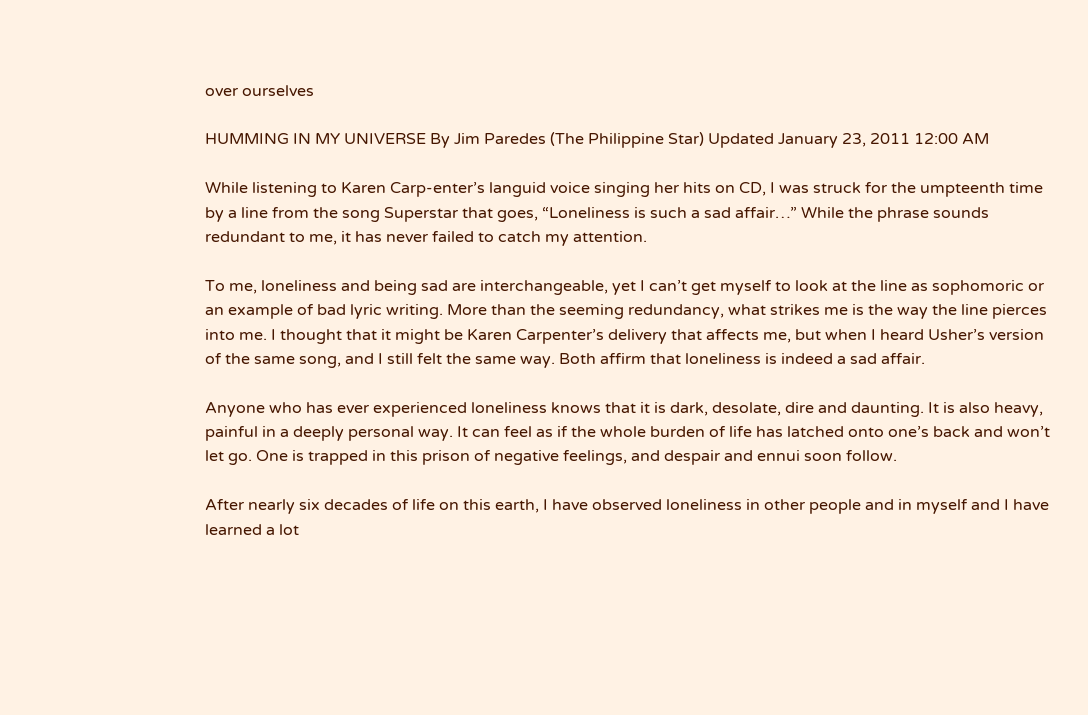over ourselves

HUMMING IN MY UNIVERSE By Jim Paredes (The Philippine Star) Updated January 23, 2011 12:00 AM

While listening to Karen Carp-enter’s languid voice singing her hits on CD, I was struck for the umpteenth time by a line from the song Superstar that goes, “Loneliness is such a sad affair…” While the phrase sounds redundant to me, it has never failed to catch my attention.

To me, loneliness and being sad are interchangeable, yet I can’t get myself to look at the line as sophomoric or an example of bad lyric writing. More than the seeming redundancy, what strikes me is the way the line pierces into me. I thought that it might be Karen Carpenter’s delivery that affects me, but when I heard Usher’s version of the same song, and I still felt the same way. Both affirm that loneliness is indeed a sad affair.

Anyone who has ever experienced loneliness knows that it is dark, desolate, dire and daunting. It is also heavy, painful in a deeply personal way. It can feel as if the whole burden of life has latched onto one’s back and won’t let go. One is trapped in this prison of negative feelings, and despair and ennui soon follow.

After nearly six decades of life on this earth, I have observed loneliness in other people and in myself and I have learned a lot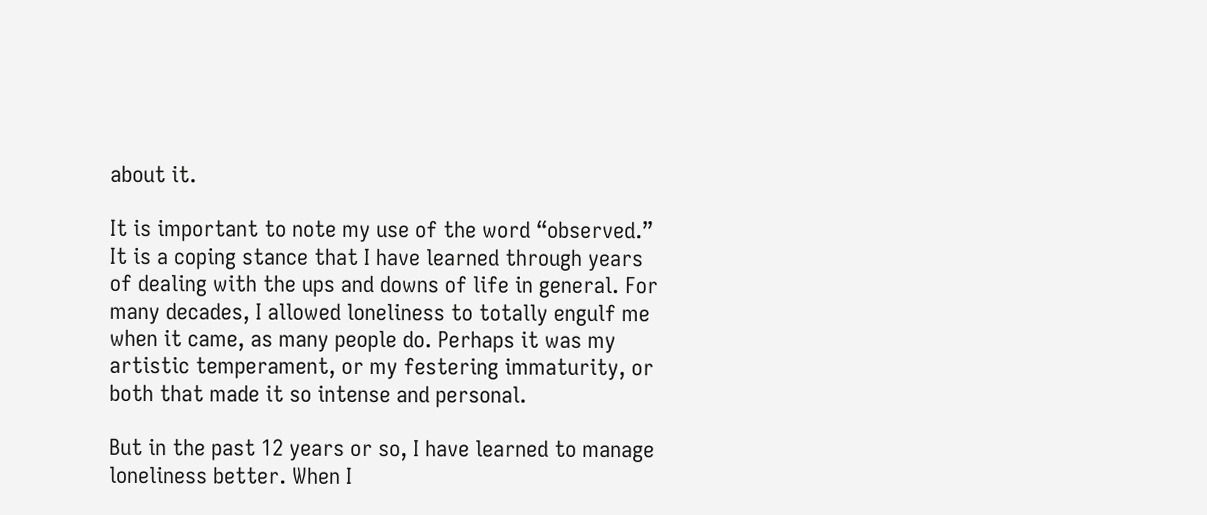about it.

It is important to note my use of the word “observed.” It is a coping stance that I have learned through years of dealing with the ups and downs of life in general. For many decades, I allowed loneliness to totally engulf me when it came, as many people do. Perhaps it was my artistic temperament, or my festering immaturity, or both that made it so intense and personal.

But in the past 12 years or so, I have learned to manage loneliness better. When I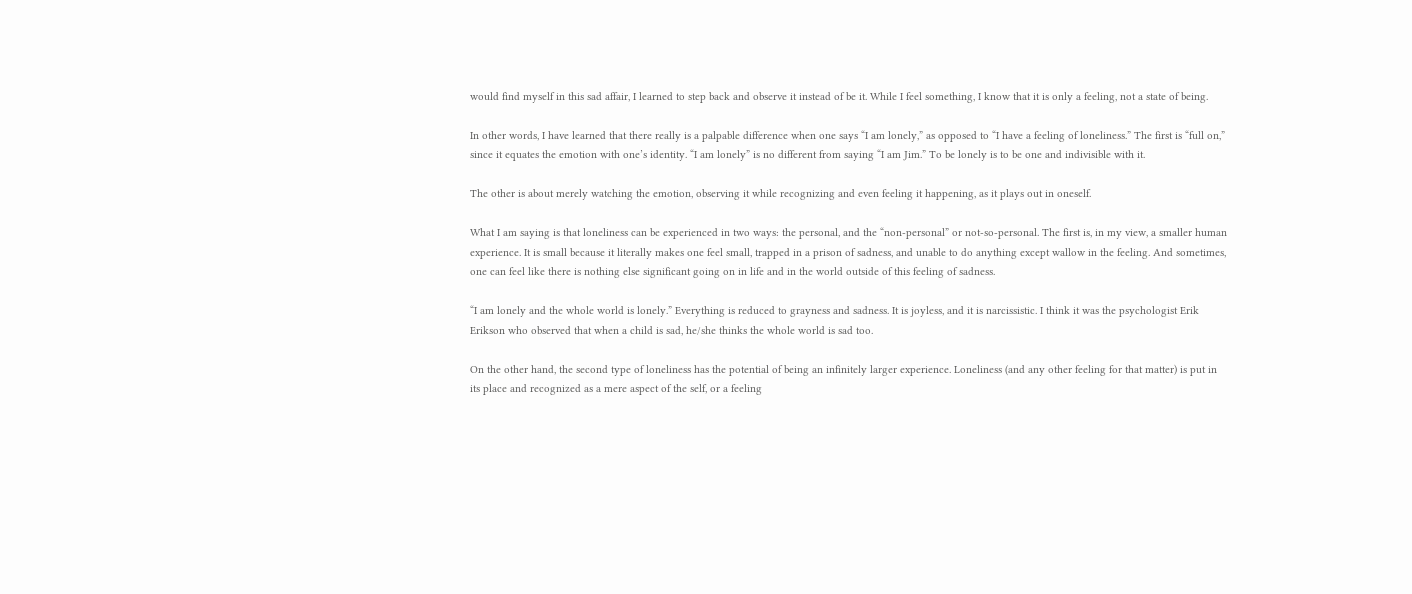would find myself in this sad affair, I learned to step back and observe it instead of be it. While I feel something, I know that it is only a feeling, not a state of being.

In other words, I have learned that there really is a palpable difference when one says “I am lonely,” as opposed to “I have a feeling of loneliness.” The first is “full on,” since it equates the emotion with one’s identity. “I am lonely” is no different from saying “I am Jim.” To be lonely is to be one and indivisible with it.

The other is about merely watching the emotion, observing it while recognizing and even feeling it happening, as it plays out in oneself.

What I am saying is that loneliness can be experienced in two ways: the personal, and the “non-personal” or not-so-personal. The first is, in my view, a smaller human experience. It is small because it literally makes one feel small, trapped in a prison of sadness, and unable to do anything except wallow in the feeling. And sometimes, one can feel like there is nothing else significant going on in life and in the world outside of this feeling of sadness.

“I am lonely and the whole world is lonely.” Everything is reduced to grayness and sadness. It is joyless, and it is narcissistic. I think it was the psychologist Erik Erikson who observed that when a child is sad, he/she thinks the whole world is sad too.

On the other hand, the second type of loneliness has the potential of being an infinitely larger experience. Loneliness (and any other feeling for that matter) is put in its place and recognized as a mere aspect of the self, or a feeling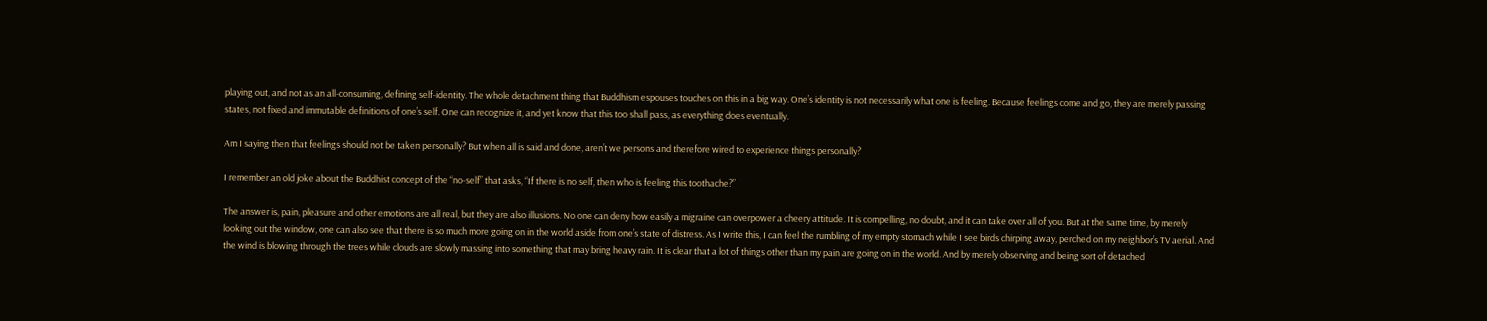playing out, and not as an all-consuming, defining self-identity. The whole detachment thing that Buddhism espouses touches on this in a big way. One’s identity is not necessarily what one is feeling. Because feelings come and go, they are merely passing states, not fixed and immutable definitions of one’s self. One can recognize it, and yet know that this too shall pass, as everything does eventually.

Am I saying then that feelings should not be taken personally? But when all is said and done, aren’t we persons and therefore wired to experience things personally?

I remember an old joke about the Buddhist concept of the “no-self” that asks, “If there is no self, then who is feeling this toothache?”

The answer is, pain, pleasure and other emotions are all real, but they are also illusions. No one can deny how easily a migraine can overpower a cheery attitude. It is compelling, no doubt, and it can take over all of you. But at the same time, by merely looking out the window, one can also see that there is so much more going on in the world aside from one’s state of distress. As I write this, I can feel the rumbling of my empty stomach while I see birds chirping away, perched on my neighbor’s TV aerial. And the wind is blowing through the trees while clouds are slowly massing into something that may bring heavy rain. It is clear that a lot of things other than my pain are going on in the world. And by merely observing and being sort of detached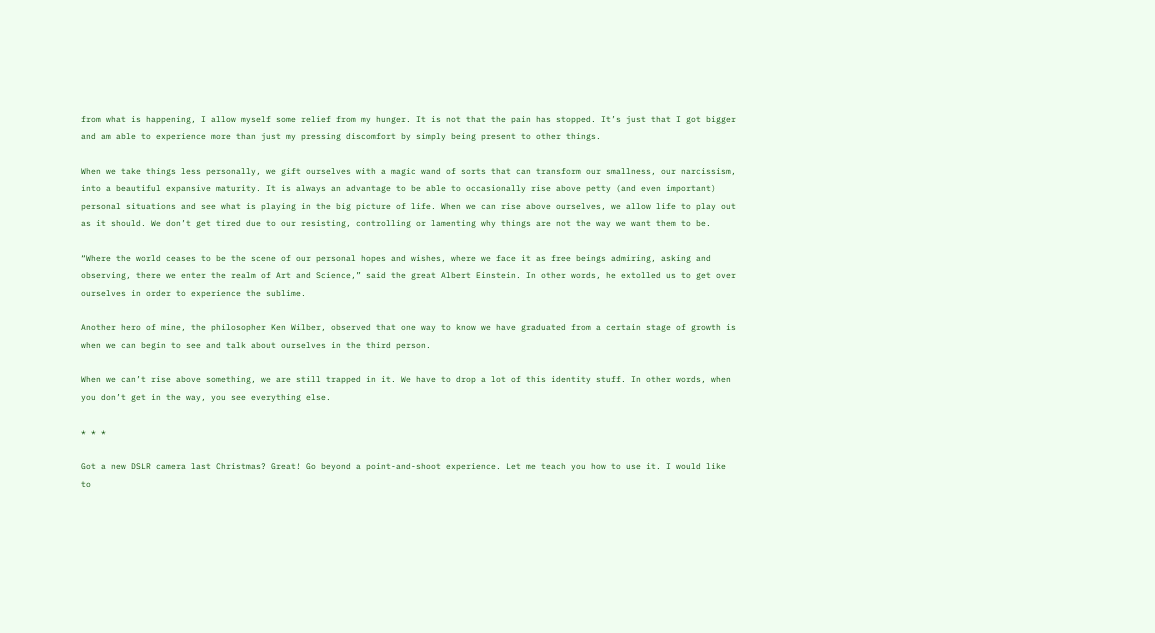from what is happening, I allow myself some relief from my hunger. It is not that the pain has stopped. It’s just that I got bigger and am able to experience more than just my pressing discomfort by simply being present to other things.

When we take things less personally, we gift ourselves with a magic wand of sorts that can transform our smallness, our narcissism, into a beautiful expansive maturity. It is always an advantage to be able to occasionally rise above petty (and even important) personal situations and see what is playing in the big picture of life. When we can rise above ourselves, we allow life to play out as it should. We don’t get tired due to our resisting, controlling or lamenting why things are not the way we want them to be.

“Where the world ceases to be the scene of our personal hopes and wishes, where we face it as free beings admiring, asking and observing, there we enter the realm of Art and Science,” said the great Albert Einstein. In other words, he extolled us to get over ourselves in order to experience the sublime.

Another hero of mine, the philosopher Ken Wilber, observed that one way to know we have graduated from a certain stage of growth is when we can begin to see and talk about ourselves in the third person.

When we can’t rise above something, we are still trapped in it. We have to drop a lot of this identity stuff. In other words, when you don’t get in the way, you see everything else.

* * *

Got a new DSLR camera last Christmas? Great! Go beyond a point-and-shoot experience. Let me teach you how to use it. I would like to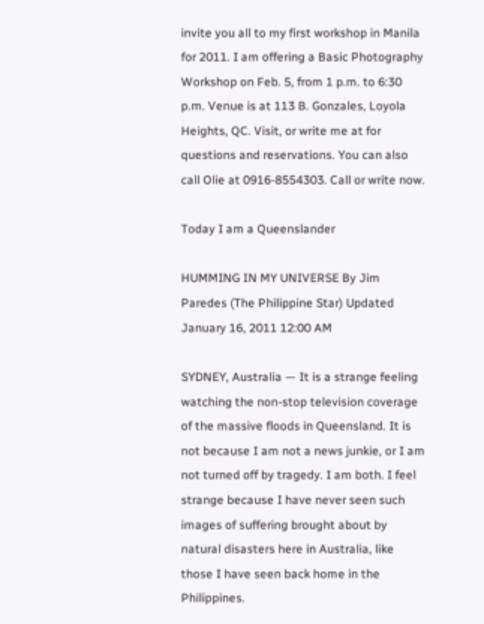invite you all to my first workshop in Manila for 2011. I am offering a Basic Photography Workshop on Feb. 5, from 1 p.m. to 6:30 p.m. Venue is at 113 B. Gonzales, Loyola Heights, QC. Visit, or write me at for questions and reservations. You can also call Olie at 0916-8554303. Call or write now.

Today I am a Queenslander

HUMMING IN MY UNIVERSE By Jim Paredes (The Philippine Star) Updated January 16, 2011 12:00 AM

SYDNEY, Australia — It is a strange feeling watching the non-stop television coverage of the massive floods in Queensland. It is not because I am not a news junkie, or I am not turned off by tragedy. I am both. I feel strange because I have never seen such images of suffering brought about by natural disasters here in Australia, like those I have seen back home in the Philippines.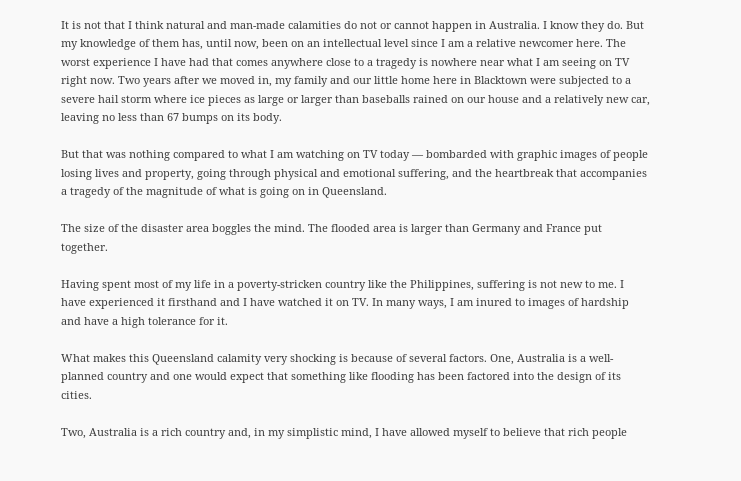It is not that I think natural and man-made calamities do not or cannot happen in Australia. I know they do. But my knowledge of them has, until now, been on an intellectual level since I am a relative newcomer here. The worst experience I have had that comes anywhere close to a tragedy is nowhere near what I am seeing on TV right now. Two years after we moved in, my family and our little home here in Blacktown were subjected to a severe hail storm where ice pieces as large or larger than baseballs rained on our house and a relatively new car, leaving no less than 67 bumps on its body.

But that was nothing compared to what I am watching on TV today — bombarded with graphic images of people losing lives and property, going through physical and emotional suffering, and the heartbreak that accompanies a tragedy of the magnitude of what is going on in Queensland.

The size of the disaster area boggles the mind. The flooded area is larger than Germany and France put together.

Having spent most of my life in a poverty-stricken country like the Philippines, suffering is not new to me. I have experienced it firsthand and I have watched it on TV. In many ways, I am inured to images of hardship and have a high tolerance for it.

What makes this Queensland calamity very shocking is because of several factors. One, Australia is a well-planned country and one would expect that something like flooding has been factored into the design of its cities.

Two, Australia is a rich country and, in my simplistic mind, I have allowed myself to believe that rich people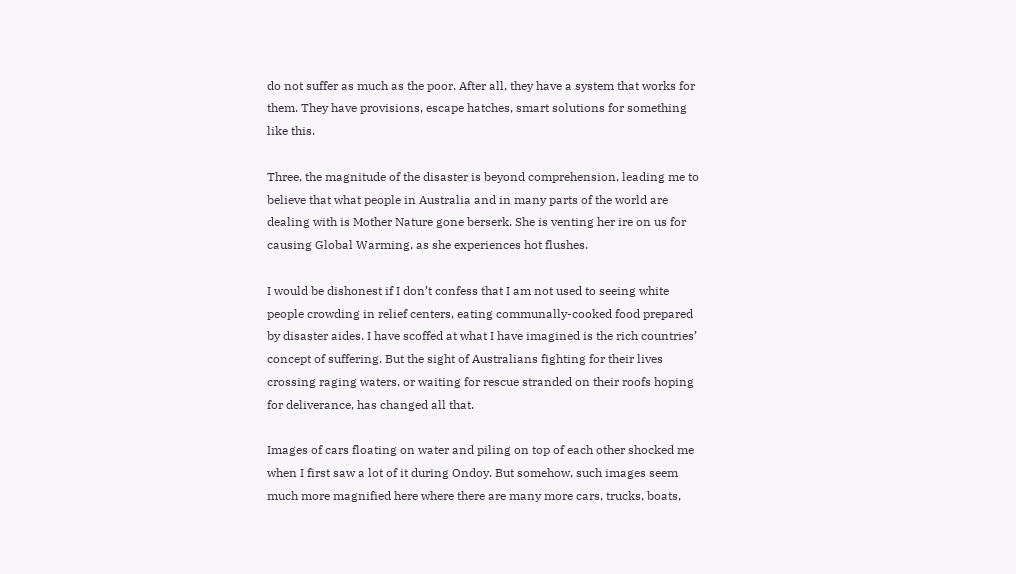do not suffer as much as the poor. After all, they have a system that works for them. They have provisions, escape hatches, smart solutions for something like this.

Three, the magnitude of the disaster is beyond comprehension, leading me to believe that what people in Australia and in many parts of the world are dealing with is Mother Nature gone berserk. She is venting her ire on us for causing Global Warming, as she experiences hot flushes.

I would be dishonest if I don’t confess that I am not used to seeing white people crowding in relief centers, eating communally-cooked food prepared by disaster aides. I have scoffed at what I have imagined is the rich countries’ concept of suffering. But the sight of Australians fighting for their lives crossing raging waters, or waiting for rescue stranded on their roofs hoping for deliverance, has changed all that.

Images of cars floating on water and piling on top of each other shocked me when I first saw a lot of it during Ondoy. But somehow, such images seem much more magnified here where there are many more cars, trucks, boats,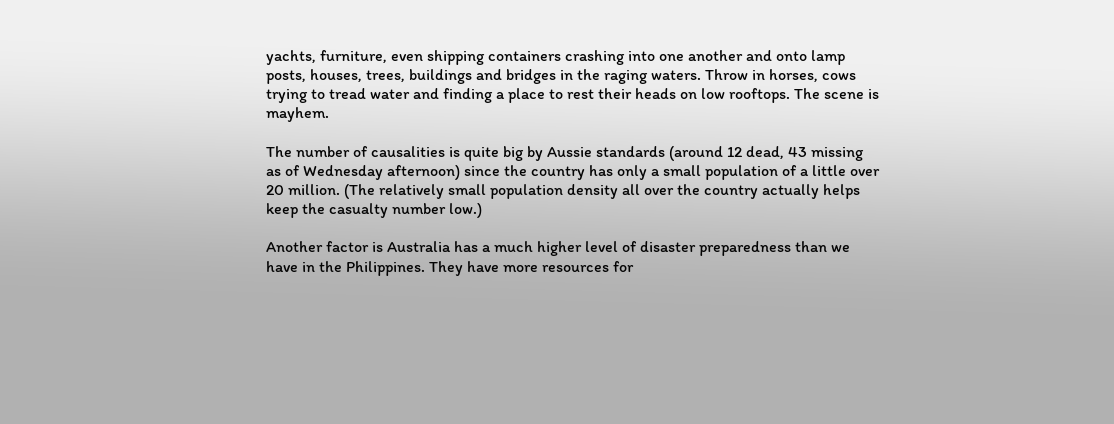yachts, furniture, even shipping containers crashing into one another and onto lamp posts, houses, trees, buildings and bridges in the raging waters. Throw in horses, cows trying to tread water and finding a place to rest their heads on low rooftops. The scene is mayhem.

The number of causalities is quite big by Aussie standards (around 12 dead, 43 missing as of Wednesday afternoon) since the country has only a small population of a little over 20 million. (The relatively small population density all over the country actually helps keep the casualty number low.)

Another factor is Australia has a much higher level of disaster preparedness than we have in the Philippines. They have more resources for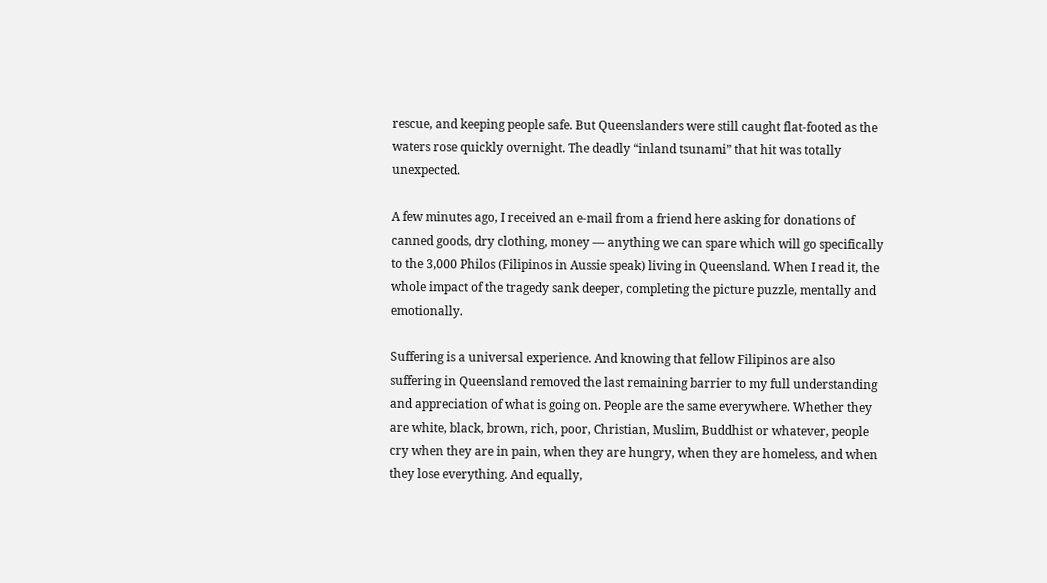rescue, and keeping people safe. But Queenslanders were still caught flat-footed as the waters rose quickly overnight. The deadly “inland tsunami” that hit was totally unexpected.

A few minutes ago, I received an e-mail from a friend here asking for donations of canned goods, dry clothing, money — anything we can spare which will go specifically to the 3,000 Philos (Filipinos in Aussie speak) living in Queensland. When I read it, the whole impact of the tragedy sank deeper, completing the picture puzzle, mentally and emotionally.

Suffering is a universal experience. And knowing that fellow Filipinos are also suffering in Queensland removed the last remaining barrier to my full understanding and appreciation of what is going on. People are the same everywhere. Whether they are white, black, brown, rich, poor, Christian, Muslim, Buddhist or whatever, people cry when they are in pain, when they are hungry, when they are homeless, and when they lose everything. And equally,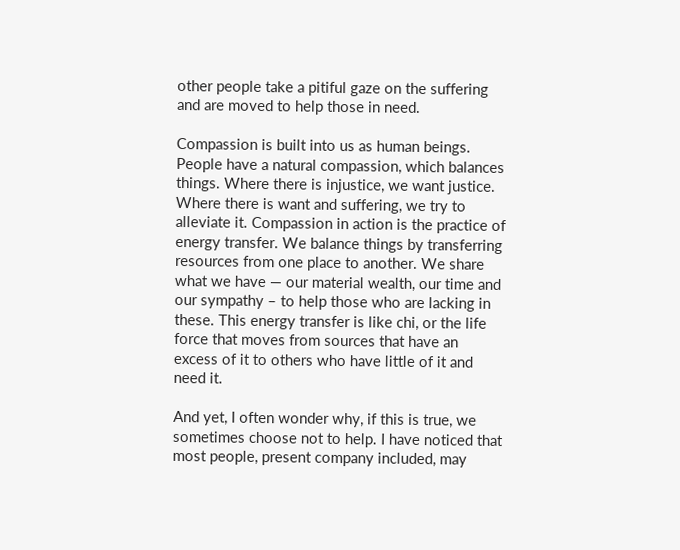other people take a pitiful gaze on the suffering and are moved to help those in need.

Compassion is built into us as human beings. People have a natural compassion, which balances things. Where there is injustice, we want justice. Where there is want and suffering, we try to alleviate it. Compassion in action is the practice of energy transfer. We balance things by transferring resources from one place to another. We share what we have — our material wealth, our time and our sympathy – to help those who are lacking in these. This energy transfer is like chi, or the life force that moves from sources that have an excess of it to others who have little of it and need it.

And yet, I often wonder why, if this is true, we sometimes choose not to help. I have noticed that most people, present company included, may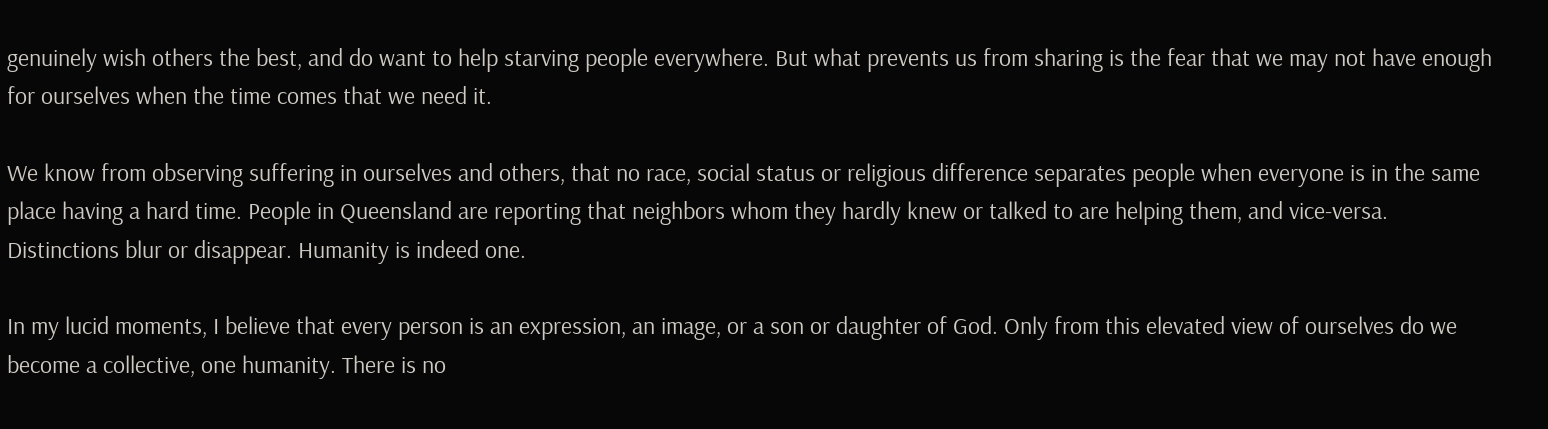genuinely wish others the best, and do want to help starving people everywhere. But what prevents us from sharing is the fear that we may not have enough for ourselves when the time comes that we need it.

We know from observing suffering in ourselves and others, that no race, social status or religious difference separates people when everyone is in the same place having a hard time. People in Queensland are reporting that neighbors whom they hardly knew or talked to are helping them, and vice-versa. Distinctions blur or disappear. Humanity is indeed one.

In my lucid moments, I believe that every person is an expression, an image, or a son or daughter of God. Only from this elevated view of ourselves do we become a collective, one humanity. There is no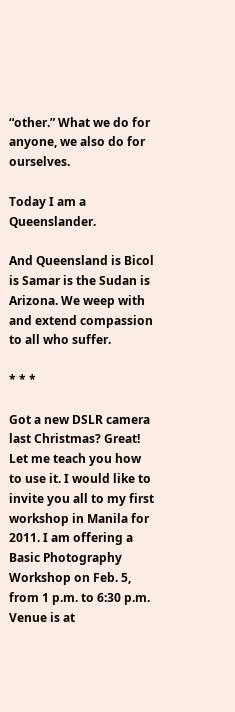“other.” What we do for anyone, we also do for ourselves.

Today I am a Queenslander.

And Queensland is Bicol is Samar is the Sudan is Arizona. We weep with and extend compassion to all who suffer.

* * *

Got a new DSLR camera last Christmas? Great! Let me teach you how to use it. I would like to invite you all to my first workshop in Manila for 2011. I am offering a Basic Photography Workshop on Feb. 5, from 1 p.m. to 6:30 p.m. Venue is at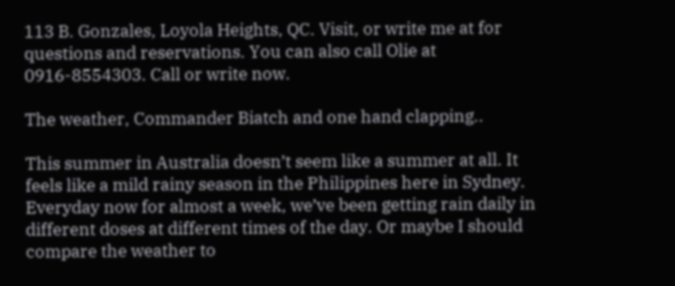113 B. Gonzales, Loyola Heights, QC. Visit, or write me at for questions and reservations. You can also call Olie at 0916-8554303. Call or write now.

The weather, Commander Biatch and one hand clapping..

This summer in Australia doesn’t seem like a summer at all. It feels like a mild rainy season in the Philippines here in Sydney. Everyday now for almost a week, we’ve been getting rain daily in different doses at different times of the day. Or maybe I should compare the weather to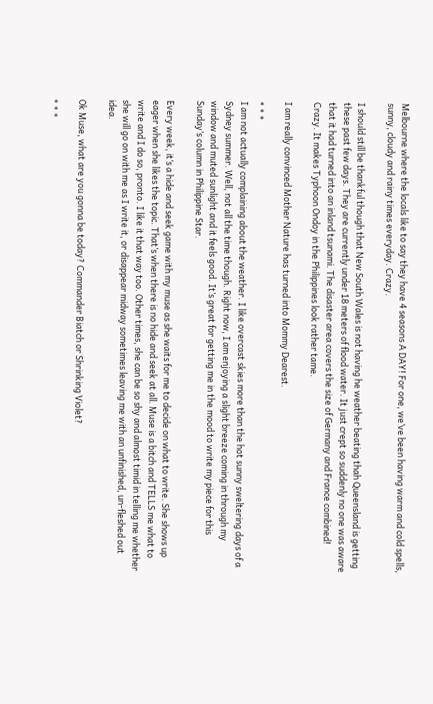Melbourne where the locals like to say they have 4 seasons A DAY! For one, we’ve been having warm and cold spells, sunny, cloudy and rainy times everyday. Crazy.

I should still be thankful though that New South Wales is not having he weather beating thah Queensland is getting these past few days. They are currently under 18 meters of flood water. It just crept so suddenly no one was aware that it had turned into an inland tsunami. The disaster area covers the size of Germany and France combined! Crazy. It makes Typhoon Ondoy in the Philippines look rather tame.

I am really convinced Mother Nature has turned into Mommy Dearest.

* * *
I am not actually complaining about the weather. I like overcast skies more than the hot sunny sweltering days of a Sydney summer. Well, not all the time though. Right now, I am enjoying a slight breeze coming in through my window and muted sunlight and it feels good. It’s great for getting me in the mood to write my piece for this Sunday’s column in Philippine Star.

Every week, it’s a hide and seek game with my muse as she waits for me to decide on what to write. She shows up eager when she likes the topic. That’s when there is no hide and seek at all. Muse is a bitch and TELLS me what to write and I do so, pronto. I like it that way too. Other times, she can be so shy and almost timid in telling me whether she will go on with me as I write it, or disappear midway sometimes leaving me with an unfinished, un-fleshed out idea.

Ok Muse, what are you gonna be today? Commander Biatch or Shrinking Violet?

* * *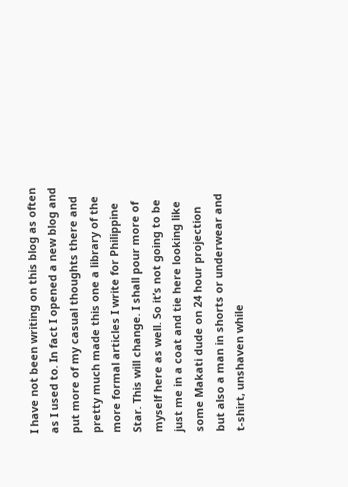I have not been writing on this blog as often as I used to. In fact I opened a new blog and put more of my casual thoughts there and pretty much made this one a library of the more formal articles I write for Philippine Star. This will change. I shall pour more of myself here as well. So it’s not going to be just me in a coat and tie here looking like some Makati dude on 24 hour projection but also a man in shorts or underwear and t-shirt, unshaven while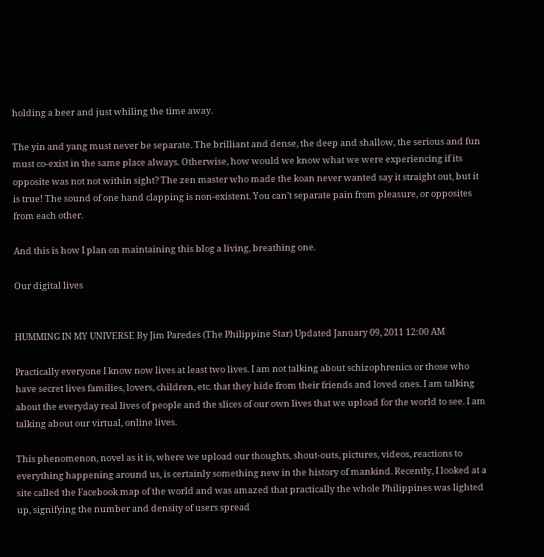holding a beer and just whiling the time away.

The yin and yang must never be separate. The brilliant and dense, the deep and shallow, the serious and fun must co-exist in the same place always. Otherwise, how would we know what we were experiencing if its opposite was not not within sight? The zen master who made the koan never wanted say it straight out, but it is true! The sound of one hand clapping is non-existent. You can’t separate pain from pleasure, or opposites from each other.

And this is how I plan on maintaining this blog a living, breathing one.

Our digital lives


HUMMING IN MY UNIVERSE By Jim Paredes (The Philippine Star) Updated January 09, 2011 12:00 AM

Practically everyone I know now lives at least two lives. I am not talking about schizophrenics or those who have secret lives families, lovers, children, etc. that they hide from their friends and loved ones. I am talking about the everyday real lives of people and the slices of our own lives that we upload for the world to see. I am talking about our virtual, online lives.

This phenomenon, novel as it is, where we upload our thoughts, shout-outs, pictures, videos, reactions to everything happening around us, is certainly something new in the history of mankind. Recently, I looked at a site called the Facebook map of the world and was amazed that practically the whole Philippines was lighted up, signifying the number and density of users spread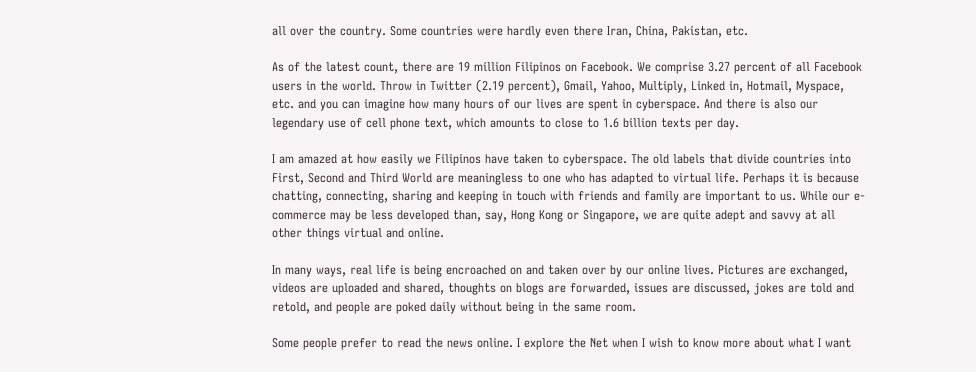all over the country. Some countries were hardly even there Iran, China, Pakistan, etc.

As of the latest count, there are 19 million Filipinos on Facebook. We comprise 3.27 percent of all Facebook users in the world. Throw in Twitter (2.19 percent), Gmail, Yahoo, Multiply, Linked in, Hotmail, Myspace, etc. and you can imagine how many hours of our lives are spent in cyberspace. And there is also our legendary use of cell phone text, which amounts to close to 1.6 billion texts per day.

I am amazed at how easily we Filipinos have taken to cyberspace. The old labels that divide countries into First, Second and Third World are meaningless to one who has adapted to virtual life. Perhaps it is because chatting, connecting, sharing and keeping in touch with friends and family are important to us. While our e-commerce may be less developed than, say, Hong Kong or Singapore, we are quite adept and savvy at all other things virtual and online.

In many ways, real life is being encroached on and taken over by our online lives. Pictures are exchanged, videos are uploaded and shared, thoughts on blogs are forwarded, issues are discussed, jokes are told and retold, and people are poked daily without being in the same room.

Some people prefer to read the news online. I explore the Net when I wish to know more about what I want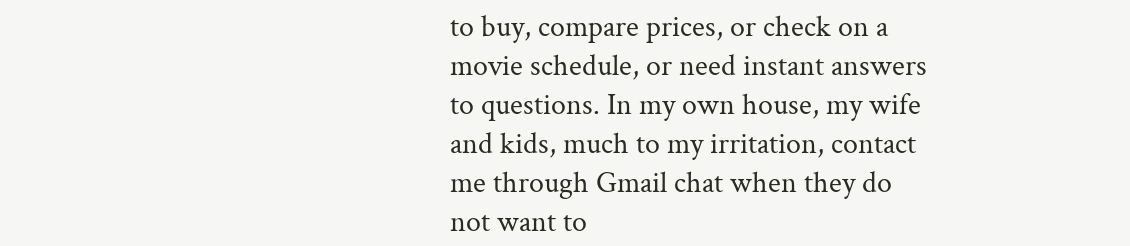to buy, compare prices, or check on a movie schedule, or need instant answers to questions. In my own house, my wife and kids, much to my irritation, contact me through Gmail chat when they do not want to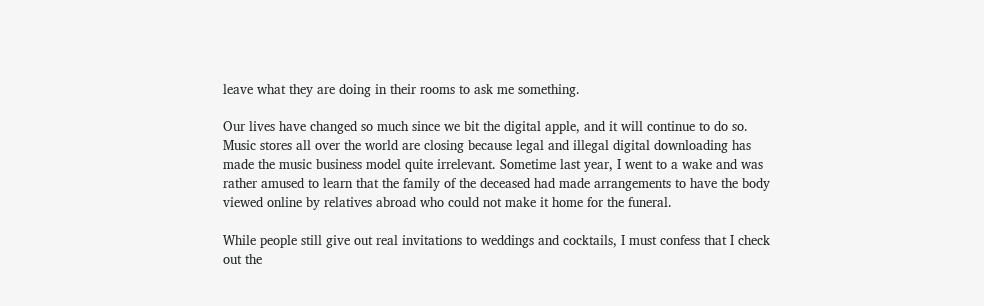leave what they are doing in their rooms to ask me something.

Our lives have changed so much since we bit the digital apple, and it will continue to do so. Music stores all over the world are closing because legal and illegal digital downloading has made the music business model quite irrelevant. Sometime last year, I went to a wake and was rather amused to learn that the family of the deceased had made arrangements to have the body viewed online by relatives abroad who could not make it home for the funeral.

While people still give out real invitations to weddings and cocktails, I must confess that I check out the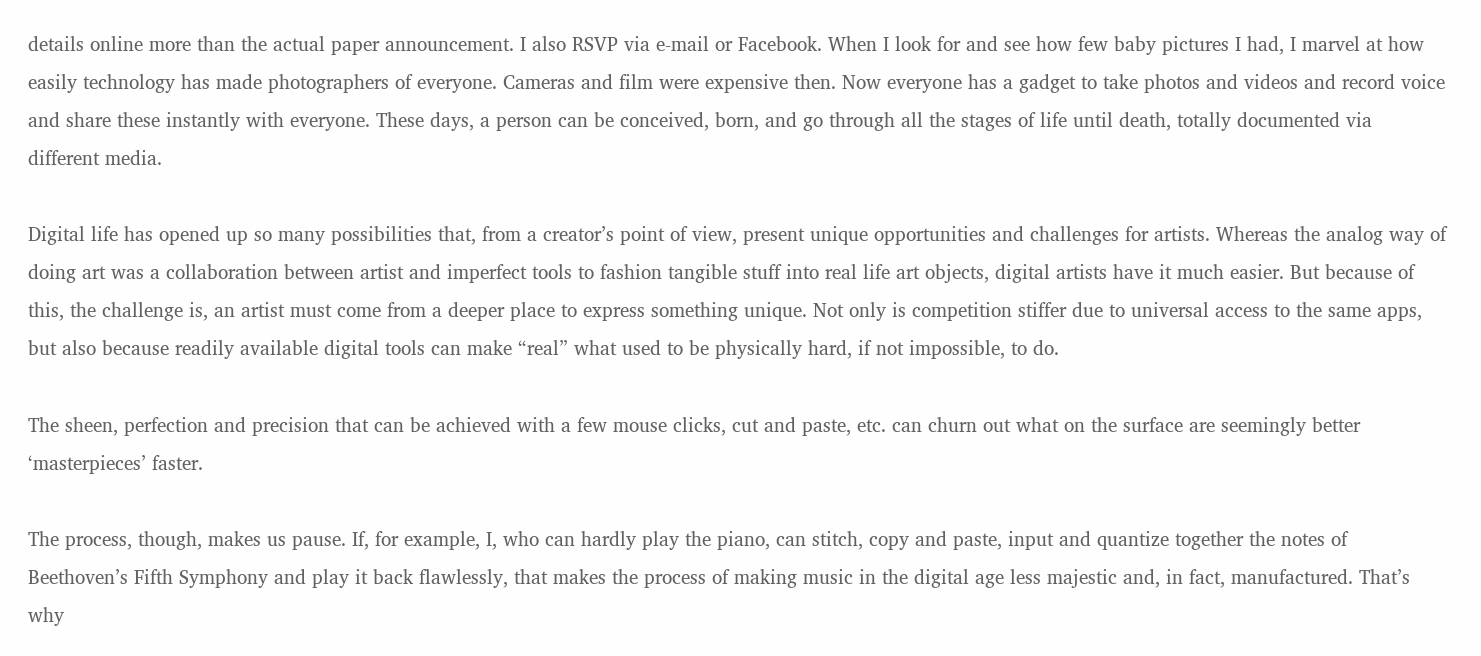details online more than the actual paper announcement. I also RSVP via e-mail or Facebook. When I look for and see how few baby pictures I had, I marvel at how easily technology has made photographers of everyone. Cameras and film were expensive then. Now everyone has a gadget to take photos and videos and record voice and share these instantly with everyone. These days, a person can be conceived, born, and go through all the stages of life until death, totally documented via different media.

Digital life has opened up so many possibilities that, from a creator’s point of view, present unique opportunities and challenges for artists. Whereas the analog way of doing art was a collaboration between artist and imperfect tools to fashion tangible stuff into real life art objects, digital artists have it much easier. But because of this, the challenge is, an artist must come from a deeper place to express something unique. Not only is competition stiffer due to universal access to the same apps, but also because readily available digital tools can make “real” what used to be physically hard, if not impossible, to do.

The sheen, perfection and precision that can be achieved with a few mouse clicks, cut and paste, etc. can churn out what on the surface are seemingly better ‘masterpieces’ faster.

The process, though, makes us pause. If, for example, I, who can hardly play the piano, can stitch, copy and paste, input and quantize together the notes of Beethoven’s Fifth Symphony and play it back flawlessly, that makes the process of making music in the digital age less majestic and, in fact, manufactured. That’s why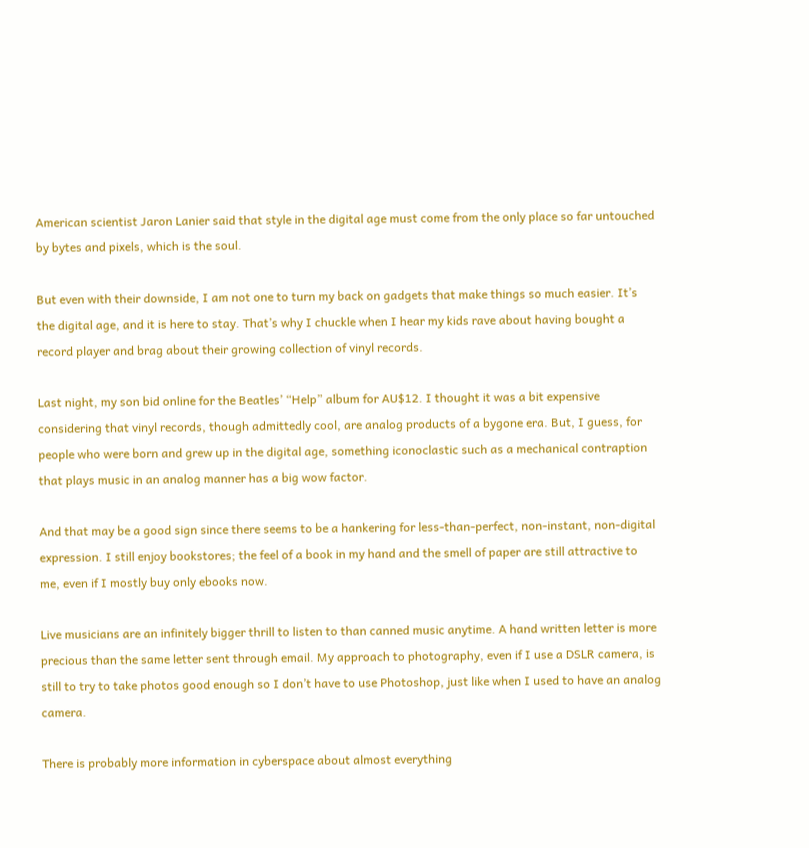American scientist Jaron Lanier said that style in the digital age must come from the only place so far untouched by bytes and pixels, which is the soul.

But even with their downside, I am not one to turn my back on gadgets that make things so much easier. It’s the digital age, and it is here to stay. That’s why I chuckle when I hear my kids rave about having bought a record player and brag about their growing collection of vinyl records.

Last night, my son bid online for the Beatles’ “Help” album for AU$12. I thought it was a bit expensive considering that vinyl records, though admittedly cool, are analog products of a bygone era. But, I guess, for people who were born and grew up in the digital age, something iconoclastic such as a mechanical contraption that plays music in an analog manner has a big wow factor.

And that may be a good sign since there seems to be a hankering for less-than-perfect, non-instant, non-digital expression. I still enjoy bookstores; the feel of a book in my hand and the smell of paper are still attractive to me, even if I mostly buy only ebooks now.

Live musicians are an infinitely bigger thrill to listen to than canned music anytime. A hand written letter is more precious than the same letter sent through email. My approach to photography, even if I use a DSLR camera, is still to try to take photos good enough so I don’t have to use Photoshop, just like when I used to have an analog camera.

There is probably more information in cyberspace about almost everything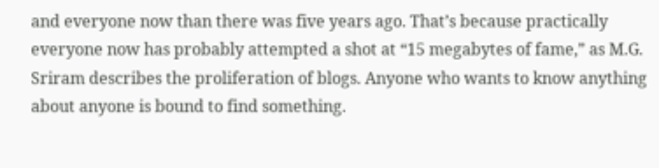and everyone now than there was five years ago. That’s because practically everyone now has probably attempted a shot at “15 megabytes of fame,” as M.G. Sriram describes the proliferation of blogs. Anyone who wants to know anything about anyone is bound to find something.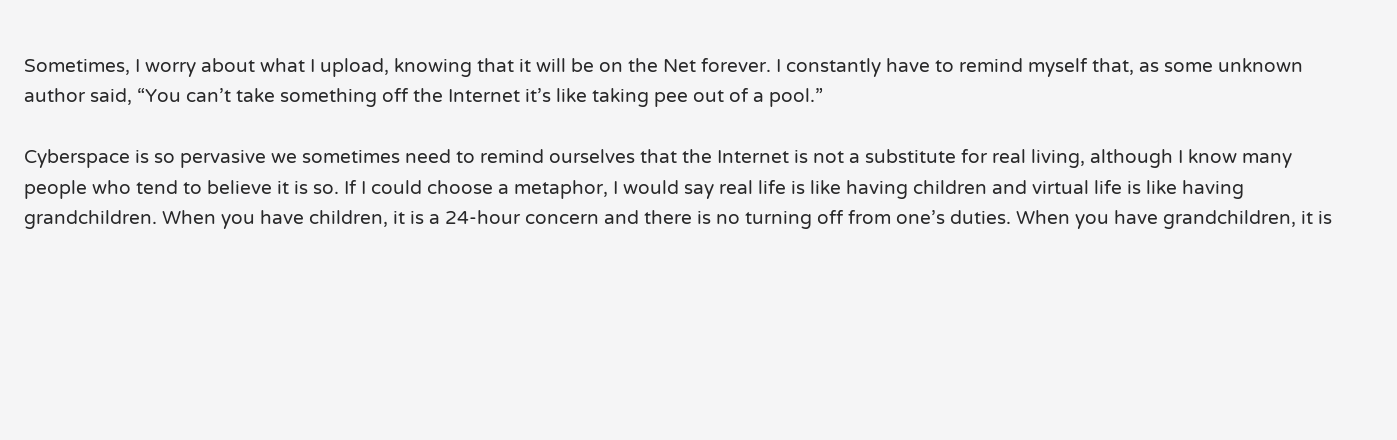Sometimes, I worry about what I upload, knowing that it will be on the Net forever. I constantly have to remind myself that, as some unknown author said, “You can’t take something off the Internet it’s like taking pee out of a pool.”

Cyberspace is so pervasive we sometimes need to remind ourselves that the Internet is not a substitute for real living, although I know many people who tend to believe it is so. If I could choose a metaphor, I would say real life is like having children and virtual life is like having grandchildren. When you have children, it is a 24-hour concern and there is no turning off from one’s duties. When you have grandchildren, it is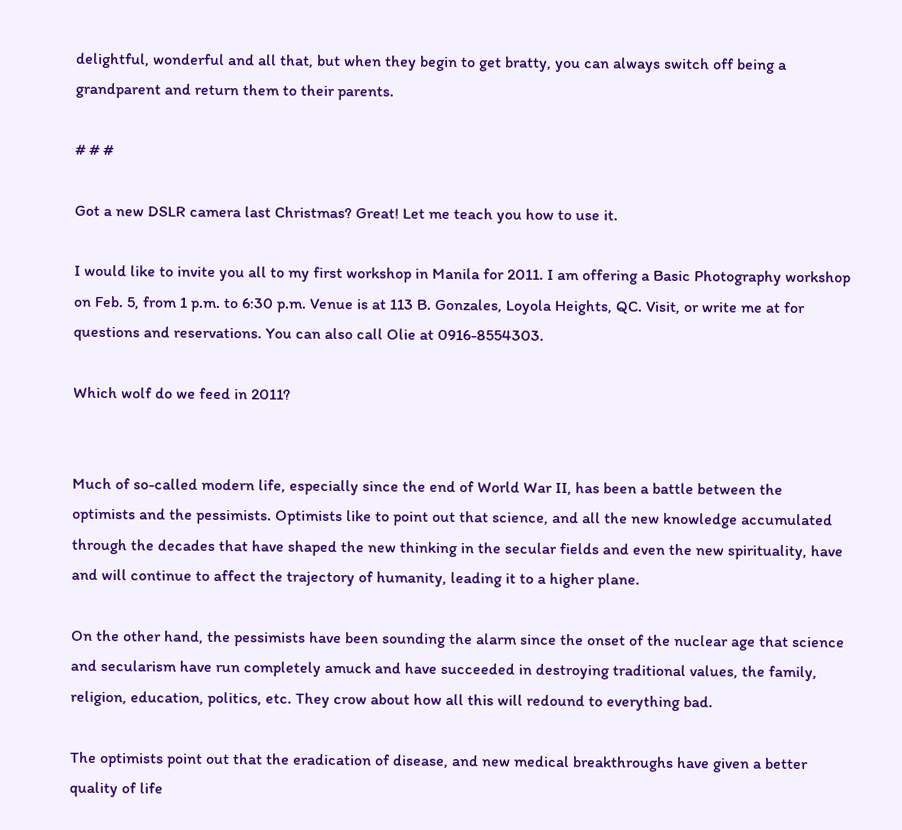delightful, wonderful and all that, but when they begin to get bratty, you can always switch off being a grandparent and return them to their parents.

# # #

Got a new DSLR camera last Christmas? Great! Let me teach you how to use it.

I would like to invite you all to my first workshop in Manila for 2011. I am offering a Basic Photography workshop on Feb. 5, from 1 p.m. to 6:30 p.m. Venue is at 113 B. Gonzales, Loyola Heights, QC. Visit, or write me at for questions and reservations. You can also call Olie at 0916-8554303.

Which wolf do we feed in 2011?


Much of so-called modern life, especially since the end of World War II, has been a battle between the optimists and the pessimists. Optimists like to point out that science, and all the new knowledge accumulated through the decades that have shaped the new thinking in the secular fields and even the new spirituality, have and will continue to affect the trajectory of humanity, leading it to a higher plane.

On the other hand, the pessimists have been sounding the alarm since the onset of the nuclear age that science and secularism have run completely amuck and have succeeded in destroying traditional values, the family, religion, education, politics, etc. They crow about how all this will redound to everything bad.

The optimists point out that the eradication of disease, and new medical breakthroughs have given a better quality of life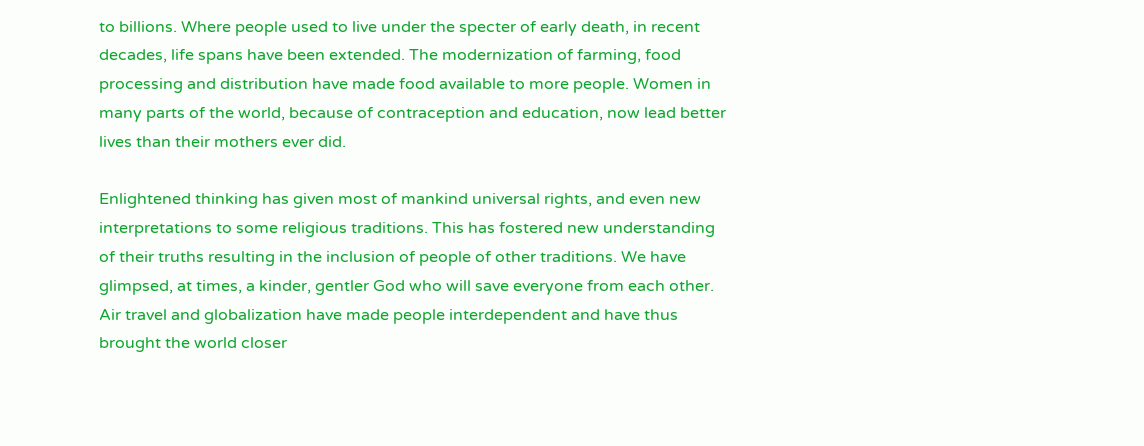to billions. Where people used to live under the specter of early death, in recent decades, life spans have been extended. The modernization of farming, food processing and distribution have made food available to more people. Women in many parts of the world, because of contraception and education, now lead better lives than their mothers ever did.

Enlightened thinking has given most of mankind universal rights, and even new interpretations to some religious traditions. This has fostered new understanding of their truths resulting in the inclusion of people of other traditions. We have glimpsed, at times, a kinder, gentler God who will save everyone from each other. Air travel and globalization have made people interdependent and have thus brought the world closer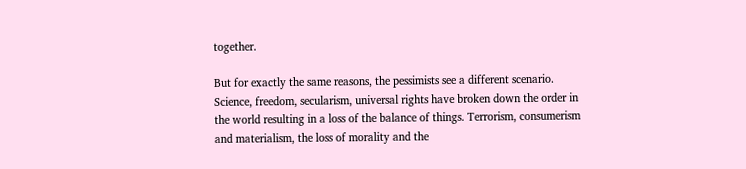together.

But for exactly the same reasons, the pessimists see a different scenario. Science, freedom, secularism, universal rights have broken down the order in the world resulting in a loss of the balance of things. Terrorism, consumerism and materialism, the loss of morality and the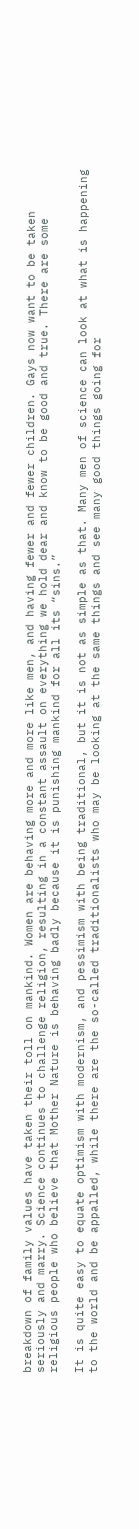breakdown of family values have taken their toll on mankind. Women are behaving more and more like men, and having fewer and fewer children. Gays now want to be taken seriously and marry. Science continues to challenge religion, resulting in a constant assault on everything we hold dear and know to be good and true. There are some religious people who believe that Mother Nature is behaving badly because it is punishing mankind for all its “sins.”

It is quite easy to equate optimism with modernism, and pessimism with being traditional, but it is not as simple as that. Many men of science can look at what is happening to the world and be appalled, while there are the so-called traditionalists who may be looking at the same things and see many good things going for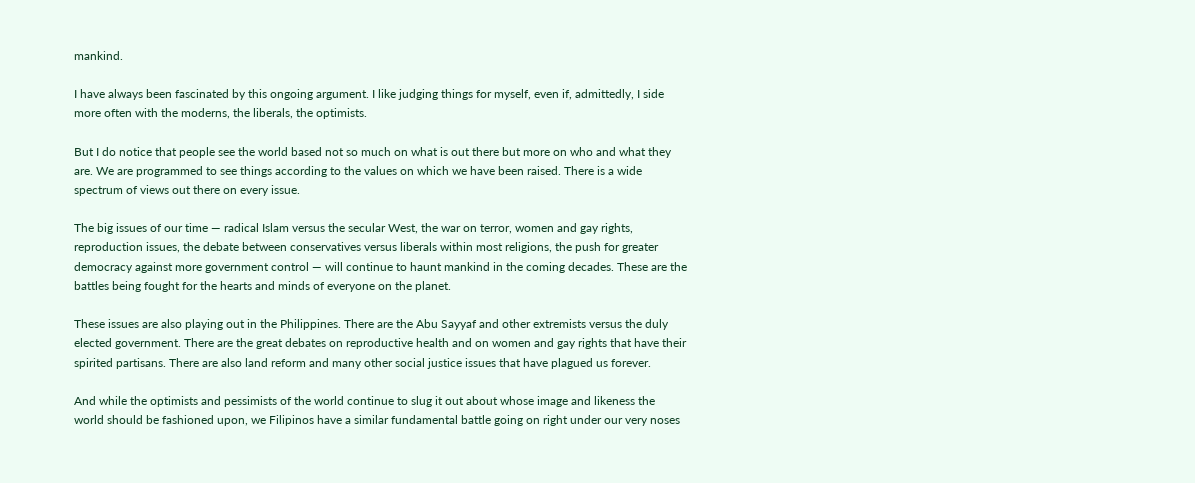mankind.

I have always been fascinated by this ongoing argument. I like judging things for myself, even if, admittedly, I side more often with the moderns, the liberals, the optimists.

But I do notice that people see the world based not so much on what is out there but more on who and what they are. We are programmed to see things according to the values on which we have been raised. There is a wide spectrum of views out there on every issue.

The big issues of our time — radical Islam versus the secular West, the war on terror, women and gay rights, reproduction issues, the debate between conservatives versus liberals within most religions, the push for greater democracy against more government control — will continue to haunt mankind in the coming decades. These are the battles being fought for the hearts and minds of everyone on the planet.

These issues are also playing out in the Philippines. There are the Abu Sayyaf and other extremists versus the duly elected government. There are the great debates on reproductive health and on women and gay rights that have their spirited partisans. There are also land reform and many other social justice issues that have plagued us forever.

And while the optimists and pessimists of the world continue to slug it out about whose image and likeness the world should be fashioned upon, we Filipinos have a similar fundamental battle going on right under our very noses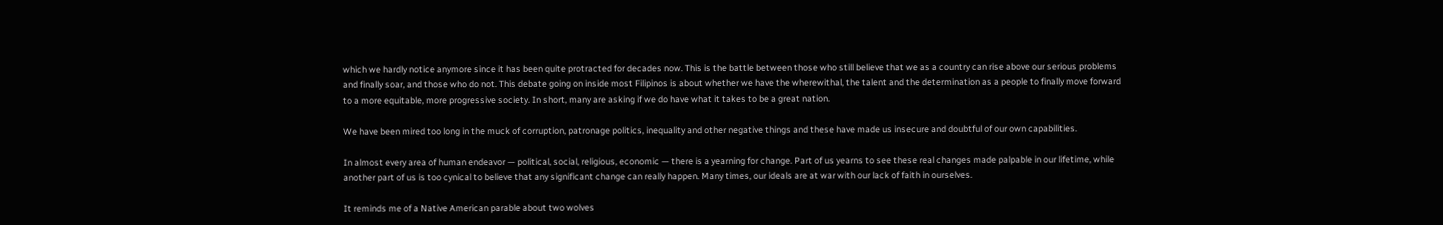which we hardly notice anymore since it has been quite protracted for decades now. This is the battle between those who still believe that we as a country can rise above our serious problems and finally soar, and those who do not. This debate going on inside most Filipinos is about whether we have the wherewithal, the talent and the determination as a people to finally move forward to a more equitable, more progressive society. In short, many are asking if we do have what it takes to be a great nation.

We have been mired too long in the muck of corruption, patronage politics, inequality and other negative things and these have made us insecure and doubtful of our own capabilities.

In almost every area of human endeavor — political, social, religious, economic — there is a yearning for change. Part of us yearns to see these real changes made palpable in our lifetime, while another part of us is too cynical to believe that any significant change can really happen. Many times, our ideals are at war with our lack of faith in ourselves.

It reminds me of a Native American parable about two wolves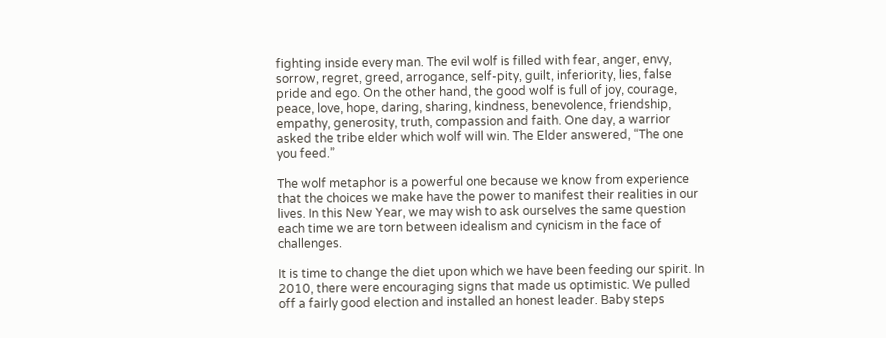fighting inside every man. The evil wolf is filled with fear, anger, envy, sorrow, regret, greed, arrogance, self-pity, guilt, inferiority, lies, false pride and ego. On the other hand, the good wolf is full of joy, courage, peace, love, hope, daring, sharing, kindness, benevolence, friendship, empathy, generosity, truth, compassion and faith. One day, a warrior asked the tribe elder which wolf will win. The Elder answered, “The one you feed.”

The wolf metaphor is a powerful one because we know from experience that the choices we make have the power to manifest their realities in our lives. In this New Year, we may wish to ask ourselves the same question each time we are torn between idealism and cynicism in the face of challenges.

It is time to change the diet upon which we have been feeding our spirit. In 2010, there were encouraging signs that made us optimistic. We pulled off a fairly good election and installed an honest leader. Baby steps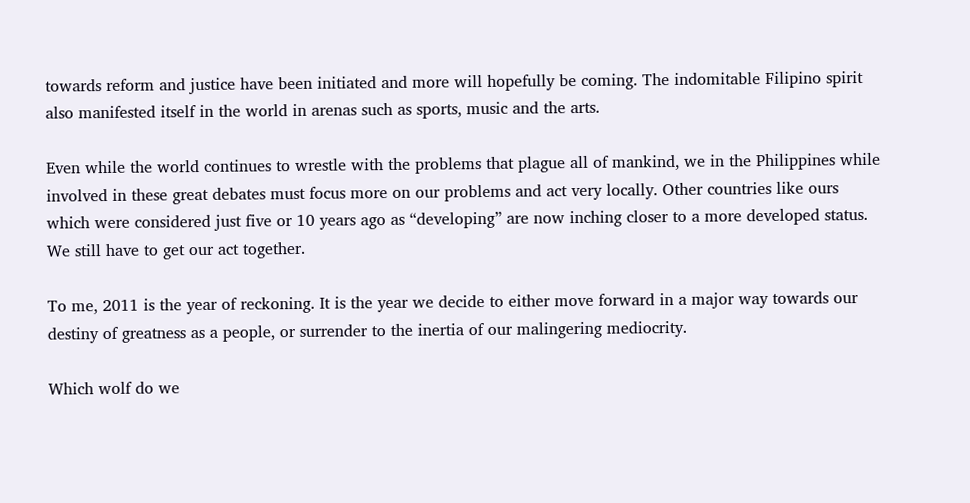towards reform and justice have been initiated and more will hopefully be coming. The indomitable Filipino spirit also manifested itself in the world in arenas such as sports, music and the arts.

Even while the world continues to wrestle with the problems that plague all of mankind, we in the Philippines while involved in these great debates must focus more on our problems and act very locally. Other countries like ours which were considered just five or 10 years ago as “developing” are now inching closer to a more developed status. We still have to get our act together.

To me, 2011 is the year of reckoning. It is the year we decide to either move forward in a major way towards our destiny of greatness as a people, or surrender to the inertia of our malingering mediocrity.

Which wolf do we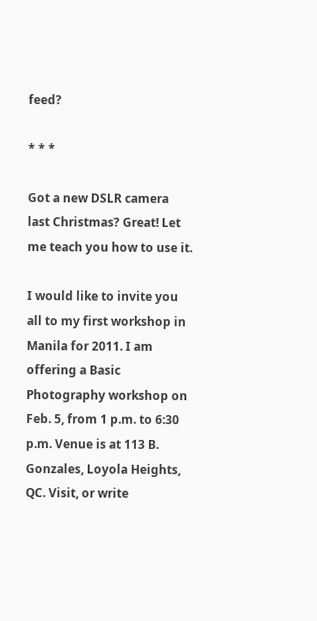feed?

* * *

Got a new DSLR camera last Christmas? Great! Let me teach you how to use it.

I would like to invite you all to my first workshop in Manila for 2011. I am offering a Basic Photography workshop on Feb. 5, from 1 p.m. to 6:30 p.m. Venue is at 113 B. Gonzales, Loyola Heights, QC. Visit, or write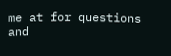me at for questions and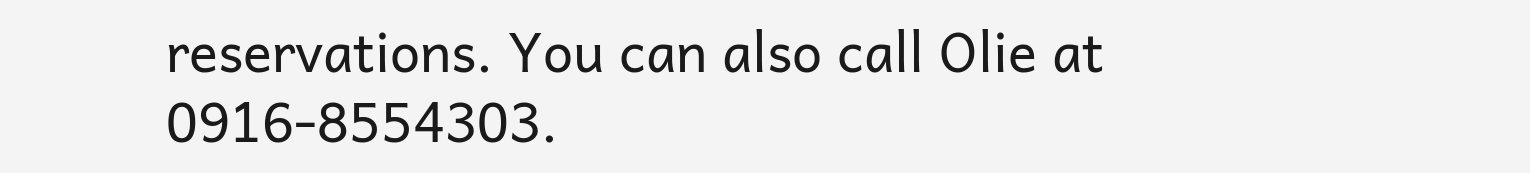reservations. You can also call Olie at 0916-8554303.